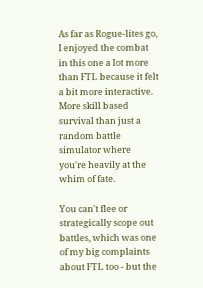As far as Rogue-lites go, I enjoyed the combat in this one a lot more than FTL because it felt a bit more interactive. More skill based survival than just a random battle simulator where you're heavily at the whim of fate.

You can't flee or strategically scope out battles, which was one of my big complaints about FTL too - but the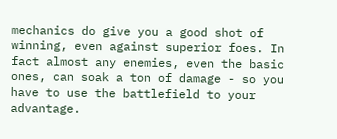mechanics do give you a good shot of winning, even against superior foes. In fact almost any enemies, even the basic ones, can soak a ton of damage - so you have to use the battlefield to your advantage.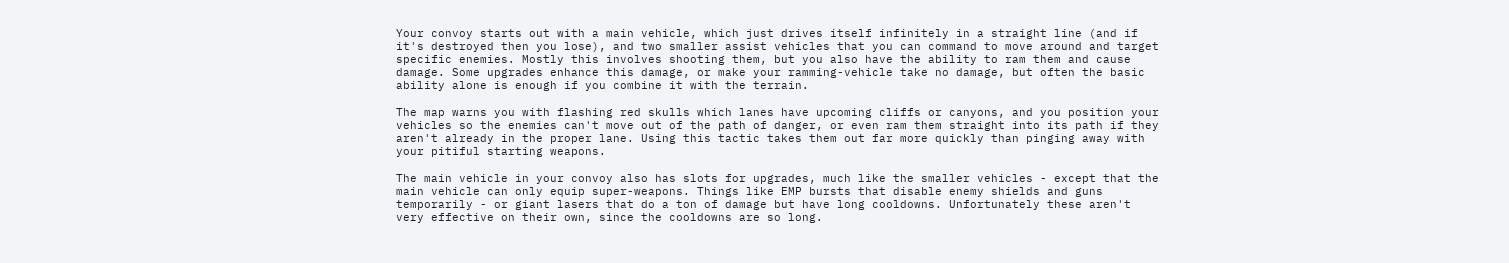Your convoy starts out with a main vehicle, which just drives itself infinitely in a straight line (and if it's destroyed then you lose), and two smaller assist vehicles that you can command to move around and target specific enemies. Mostly this involves shooting them, but you also have the ability to ram them and cause damage. Some upgrades enhance this damage, or make your ramming-vehicle take no damage, but often the basic ability alone is enough if you combine it with the terrain.

The map warns you with flashing red skulls which lanes have upcoming cliffs or canyons, and you position your vehicles so the enemies can't move out of the path of danger, or even ram them straight into its path if they aren't already in the proper lane. Using this tactic takes them out far more quickly than pinging away with your pitiful starting weapons.

The main vehicle in your convoy also has slots for upgrades, much like the smaller vehicles - except that the main vehicle can only equip super-weapons. Things like EMP bursts that disable enemy shields and guns temporarily - or giant lasers that do a ton of damage but have long cooldowns. Unfortunately these aren't very effective on their own, since the cooldowns are so long.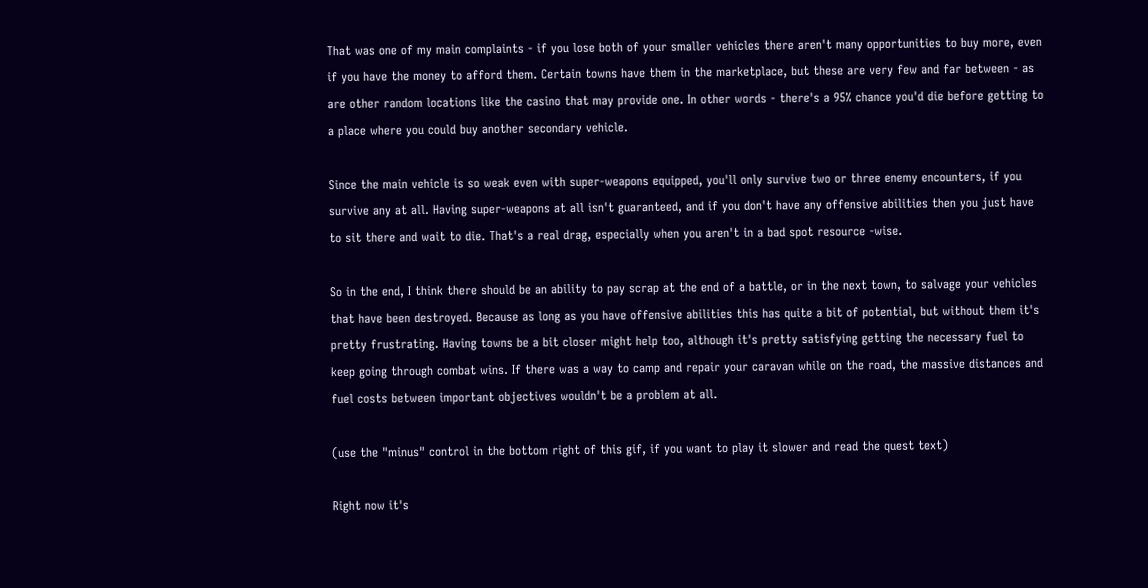That was one of my main complaints - if you lose both of your smaller vehicles there aren't many opportunities to buy more, even if you have the money to afford them. Certain towns have them in the marketplace, but these are very few and far between - as are other random locations like the casino that may provide one. In other words - there's a 95% chance you'd die before getting to a place where you could buy another secondary vehicle.

Since the main vehicle is so weak even with super-weapons equipped, you'll only survive two or three enemy encounters, if you survive any at all. Having super-weapons at all isn't guaranteed, and if you don't have any offensive abilities then you just have to sit there and wait to die. That's a real drag, especially when you aren't in a bad spot resource -wise.

So in the end, I think there should be an ability to pay scrap at the end of a battle, or in the next town, to salvage your vehicles that have been destroyed. Because as long as you have offensive abilities this has quite a bit of potential, but without them it's pretty frustrating. Having towns be a bit closer might help too, although it's pretty satisfying getting the necessary fuel to keep going through combat wins. If there was a way to camp and repair your caravan while on the road, the massive distances and fuel costs between important objectives wouldn't be a problem at all.

(use the "minus" control in the bottom right of this gif, if you want to play it slower and read the quest text)

Right now it's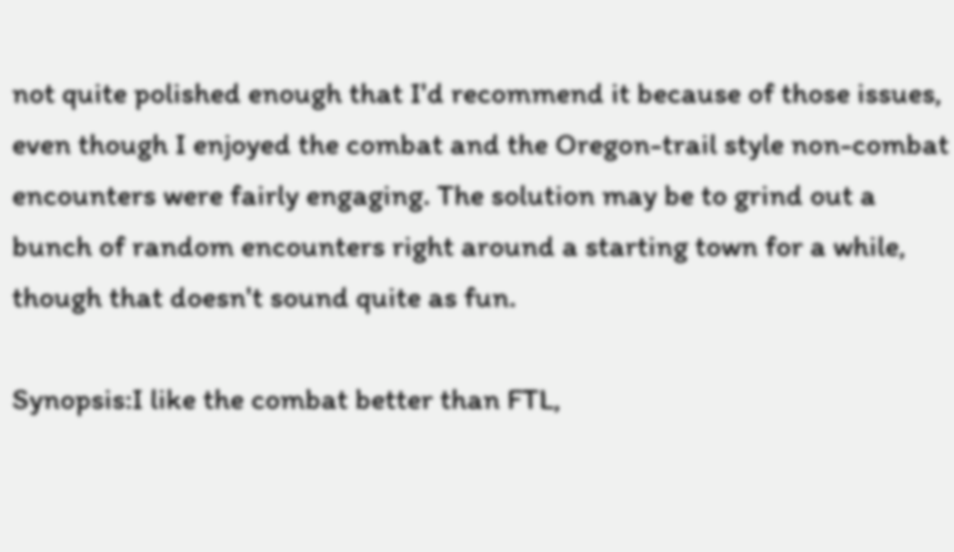not quite polished enough that I'd recommend it because of those issues, even though I enjoyed the combat and the Oregon-trail style non-combat encounters were fairly engaging. The solution may be to grind out a bunch of random encounters right around a starting town for a while, though that doesn't sound quite as fun.

Synopsis:I like the combat better than FTL,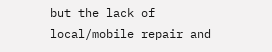but the lack of local/mobile repair and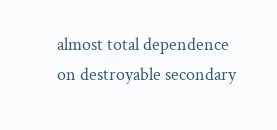almost total dependence on destroyable secondary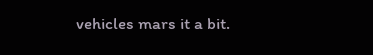vehicles mars it a bit.